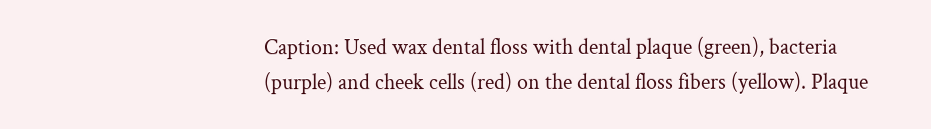Caption: Used wax dental floss with dental plaque (green), bacteria (purple) and cheek cells (red) on the dental floss fibers (yellow). Plaque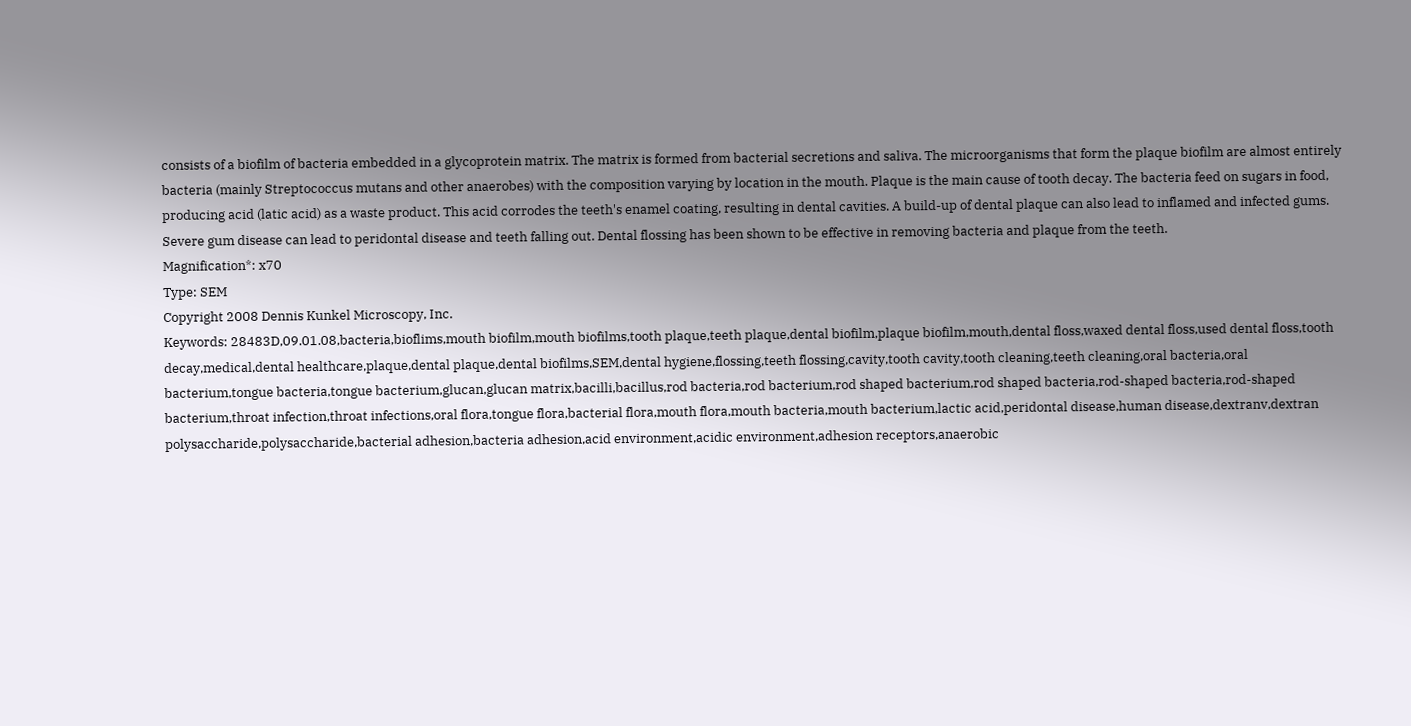consists of a biofilm of bacteria embedded in a glycoprotein matrix. The matrix is formed from bacterial secretions and saliva. The microorganisms that form the plaque biofilm are almost entirely bacteria (mainly Streptococcus mutans and other anaerobes) with the composition varying by location in the mouth. Plaque is the main cause of tooth decay. The bacteria feed on sugars in food, producing acid (latic acid) as a waste product. This acid corrodes the teeth's enamel coating, resulting in dental cavities. A build-up of dental plaque can also lead to inflamed and infected gums. Severe gum disease can lead to peridontal disease and teeth falling out. Dental flossing has been shown to be effective in removing bacteria and plaque from the teeth.
Magnification*: x70
Type: SEM
Copyright 2008 Dennis Kunkel Microscopy, Inc.
Keywords: 28483D,09.01.08,bacteria,bioflims,mouth biofilm,mouth biofilms,tooth plaque,teeth plaque,dental biofilm,plaque biofilm,mouth,dental floss,waxed dental floss,used dental floss,tooth decay,medical,dental healthcare,plaque,dental plaque,dental biofilms,SEM,dental hygiene,flossing,teeth flossing,cavity,tooth cavity,tooth cleaning,teeth cleaning,oral bacteria,oral bacterium,tongue bacteria,tongue bacterium,glucan,glucan matrix,bacilli,bacillus,rod bacteria,rod bacterium,rod shaped bacterium,rod shaped bacteria,rod-shaped bacteria,rod-shaped bacterium,throat infection,throat infections,oral flora,tongue flora,bacterial flora,mouth flora,mouth bacteria,mouth bacterium,lactic acid,peridontal disease,human disease,dextranv,dextran polysaccharide,polysaccharide,bacterial adhesion,bacteria adhesion,acid environment,acidic environment,adhesion receptors,anaerobic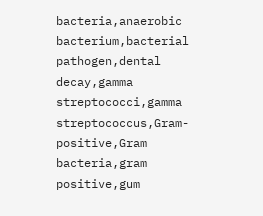bacteria,anaerobic bacterium,bacterial pathogen,dental decay,gamma streptococci,gamma streptococcus,Gram-positive,Gram bacteria,gram positive,gum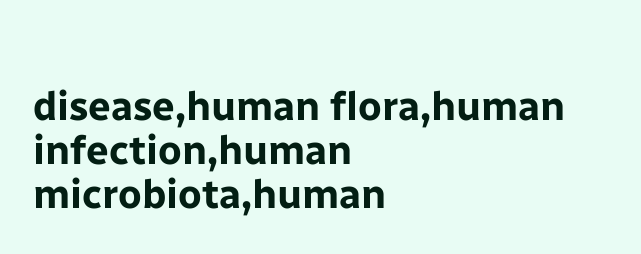disease,human flora,human infection,human microbiota,human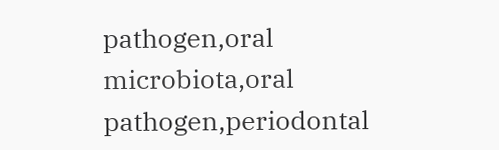pathogen,oral microbiota,oral pathogen,periodontal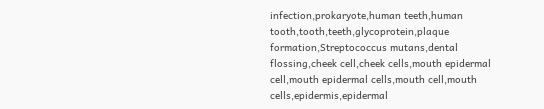infection,prokaryote,human teeth,human tooth,tooth,teeth,glycoprotein,plaque formation,Streptococcus mutans,dental flossing,cheek cell,cheek cells,mouth epidermal cell,mouth epidermal cells,mouth cell,mouth cells,epidermis,epidermal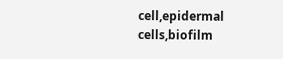cell,epidermal cells,biofilm